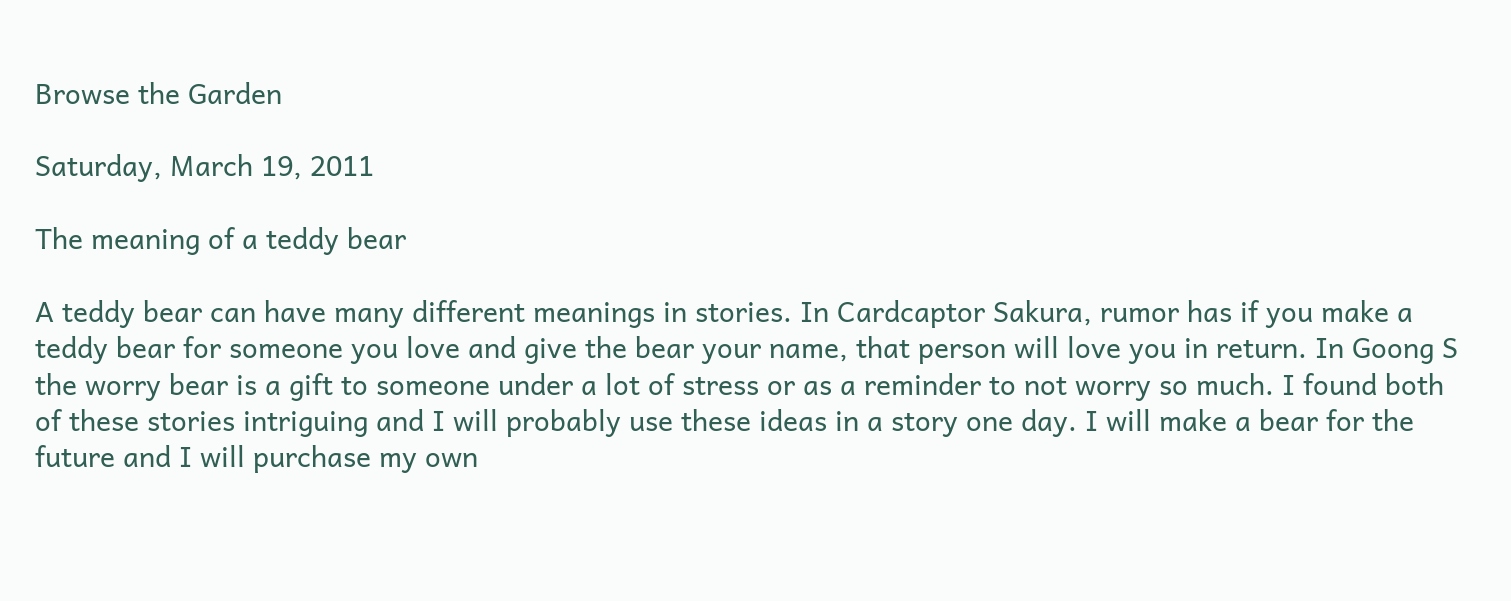Browse the Garden

Saturday, March 19, 2011

The meaning of a teddy bear

A teddy bear can have many different meanings in stories. In Cardcaptor Sakura, rumor has if you make a teddy bear for someone you love and give the bear your name, that person will love you in return. In Goong S the worry bear is a gift to someone under a lot of stress or as a reminder to not worry so much. I found both of these stories intriguing and I will probably use these ideas in a story one day. I will make a bear for the future and I will purchase my own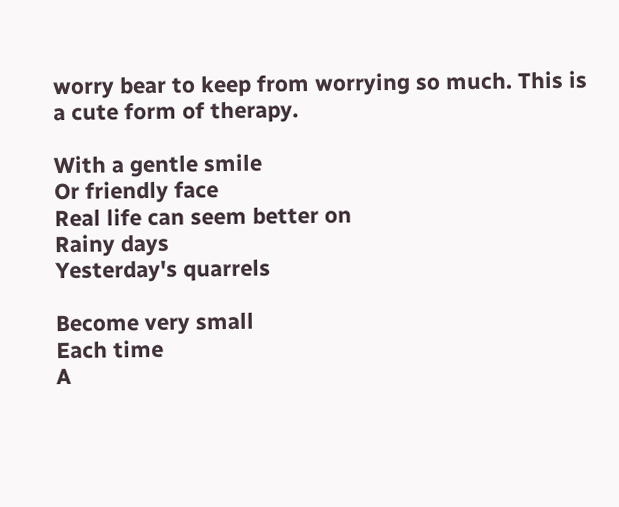worry bear to keep from worrying so much. This is a cute form of therapy.

With a gentle smile
Or friendly face
Real life can seem better on
Rainy days
Yesterday's quarrels

Become very small
Each time
A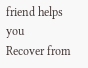friend helps you
Recover from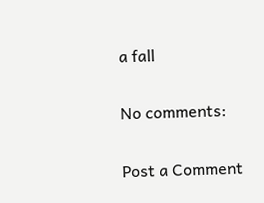a fall

No comments:

Post a Comment